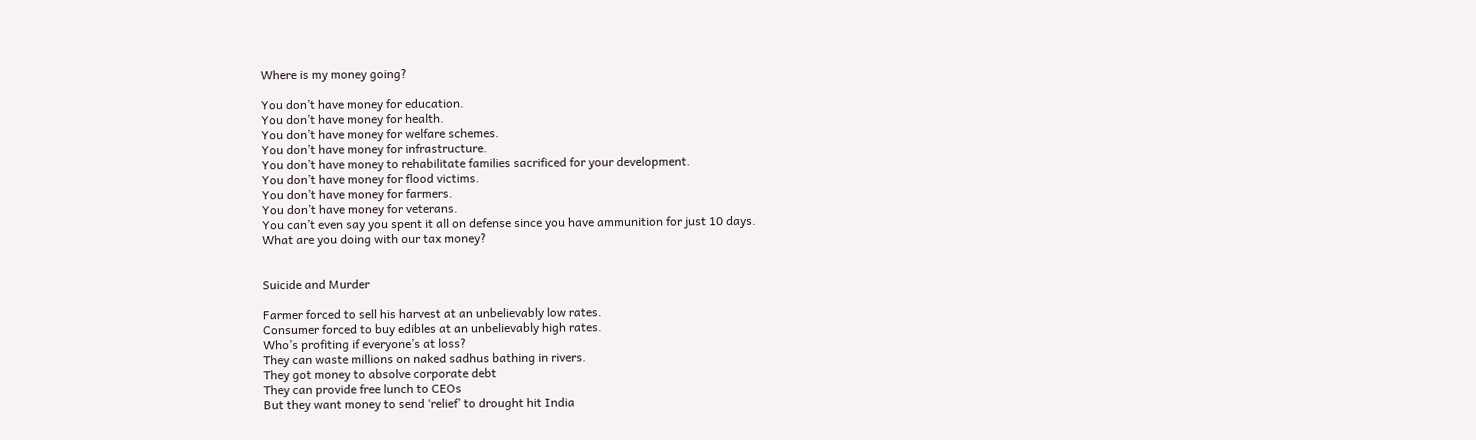Where is my money going?

You don’t have money for education.
You don’t have money for health.
You don’t have money for welfare schemes.
You don’t have money for infrastructure.
You don’t have money to rehabilitate families sacrificed for your development.
You don’t have money for flood victims.
You don’t have money for farmers.
You don’t have money for veterans.
You can’t even say you spent it all on defense since you have ammunition for just 10 days.
What are you doing with our tax money?


Suicide and Murder

Farmer forced to sell his harvest at an unbelievably low rates.
Consumer forced to buy edibles at an unbelievably high rates.
Who’s profiting if everyone’s at loss?
They can waste millions on naked sadhus bathing in rivers.
They got money to absolve corporate debt
They can provide free lunch to CEOs
But they want money to send ‘relief’ to drought hit India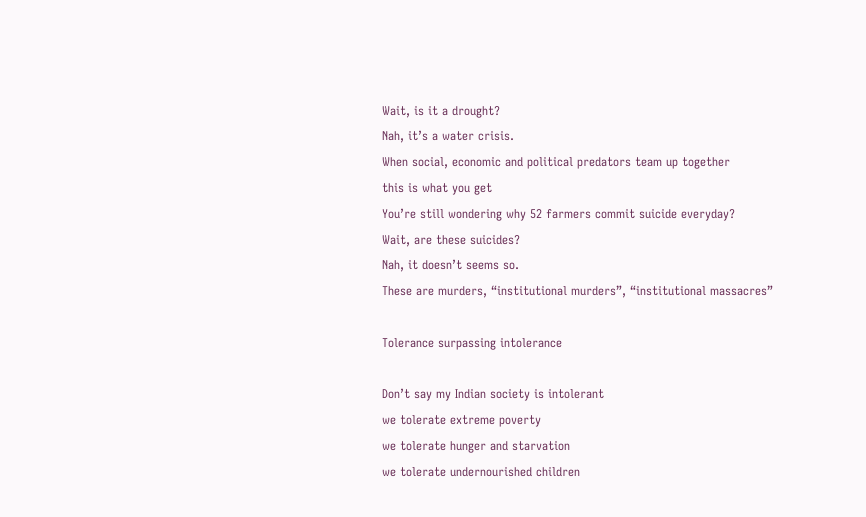Wait, is it a drought?
Nah, it’s a water crisis.
When social, economic and political predators team up together
this is what you get
You’re still wondering why 52 farmers commit suicide everyday?
Wait, are these suicides?
Nah, it doesn’t seems so.
These are murders, “institutional murders”, “institutional massacres”

Tolerance surpassing intolerance

Don’t say my Indian society is intolerant
we tolerate extreme poverty
we tolerate hunger and starvation
we tolerate undernourished children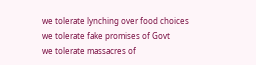we tolerate lynching over food choices
we tolerate fake promises of Govt
we tolerate massacres of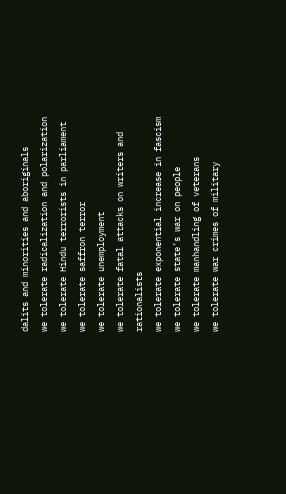dalits and minorities and aboriginals
we tolerate radicalization and polarization
we tolerate Hindu terrorists in parliament
we tolerate saffron terror
we tolerate unemployment
we tolerate fatal attacks on writers and rationalists
we tolerate exponential increase in fascism
we tolerate state’s war on people
we tolerate manhandling of veterans
we tolerate war crimes of military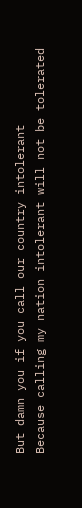But damn you if you call our country intolerant
Because calling my nation intolerant will not be tolerated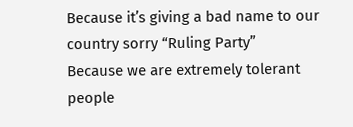Because it’s giving a bad name to our country sorry “Ruling Party”
Because we are extremely tolerant people